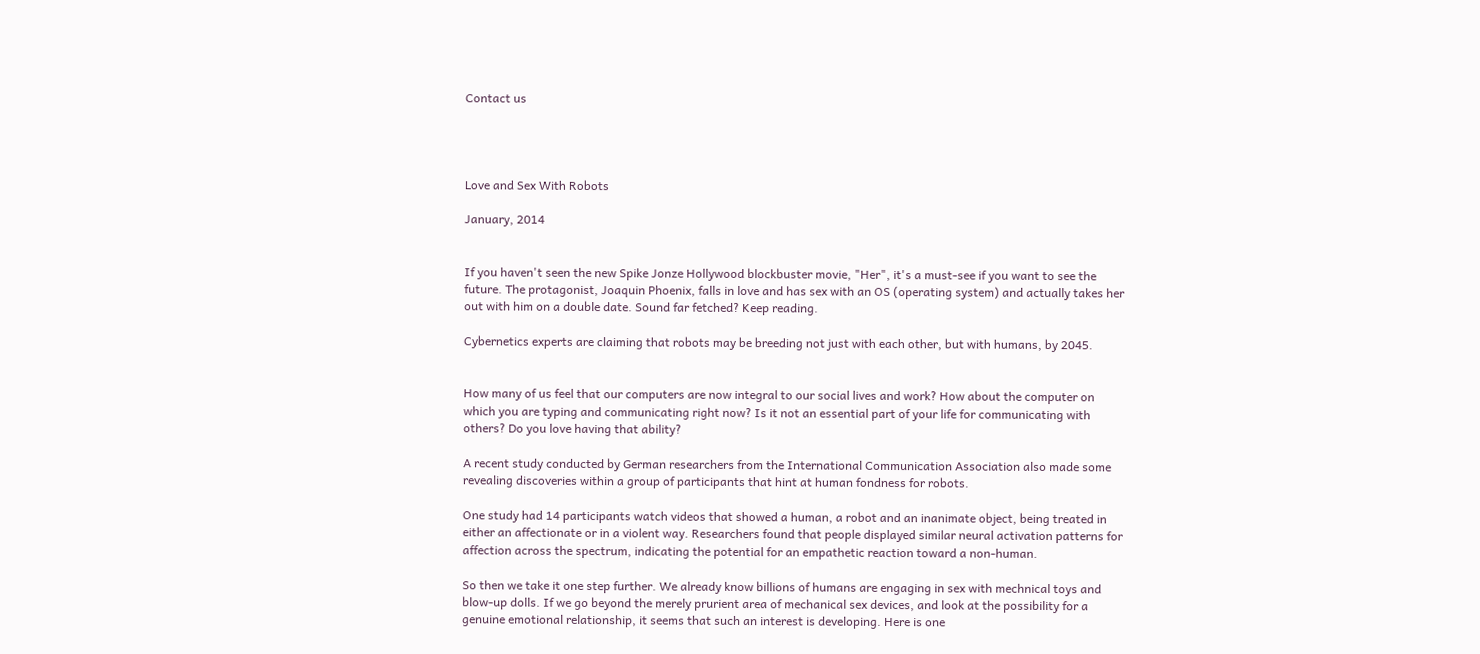Contact us




Love and Sex With Robots

January, 2014


If you haven't seen the new Spike Jonze Hollywood blockbuster movie, "Her", it's a must-see if you want to see the future. The protagonist, Joaquin Phoenix, falls in love and has sex with an OS (operating system) and actually takes her out with him on a double date. Sound far fetched? Keep reading.

Cybernetics experts are claiming that robots may be breeding not just with each other, but with humans, by 2045.


How many of us feel that our computers are now integral to our social lives and work? How about the computer on which you are typing and communicating right now? Is it not an essential part of your life for communicating with others? Do you love having that ability?

A recent study conducted by German researchers from the International Communication Association also made some revealing discoveries within a group of participants that hint at human fondness for robots.

One study had 14 participants watch videos that showed a human, a robot and an inanimate object, being treated in either an affectionate or in a violent way. Researchers found that people displayed similar neural activation patterns for affection across the spectrum, indicating the potential for an empathetic reaction toward a non-human.

So then we take it one step further. We already know billions of humans are engaging in sex with mechnical toys and blow-up dolls. If we go beyond the merely prurient area of mechanical sex devices, and look at the possibility for a genuine emotional relationship, it seems that such an interest is developing. Here is one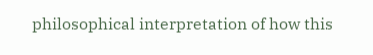philosophical interpretation of how this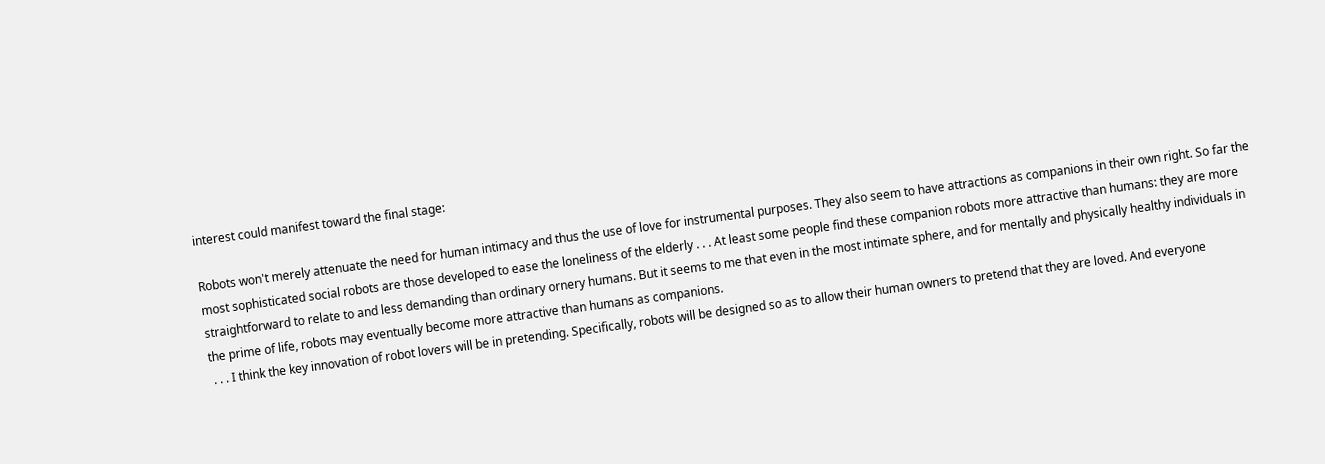interest could manifest toward the final stage:

Robots won't merely attenuate the need for human intimacy and thus the use of love for instrumental purposes. They also seem to have attractions as companions in their own right. So far the most sophisticated social robots are those developed to ease the loneliness of the elderly . . . At least some people find these companion robots more attractive than humans: they are more straightforward to relate to and less demanding than ordinary ornery humans. But it seems to me that even in the most intimate sphere, and for mentally and physically healthy individuals in the prime of life, robots may eventually become more attractive than humans as companions.
 . . . I think the key innovation of robot lovers will be in pretending. Specifically, robots will be designed so as to allow their human owners to pretend that they are loved. And everyone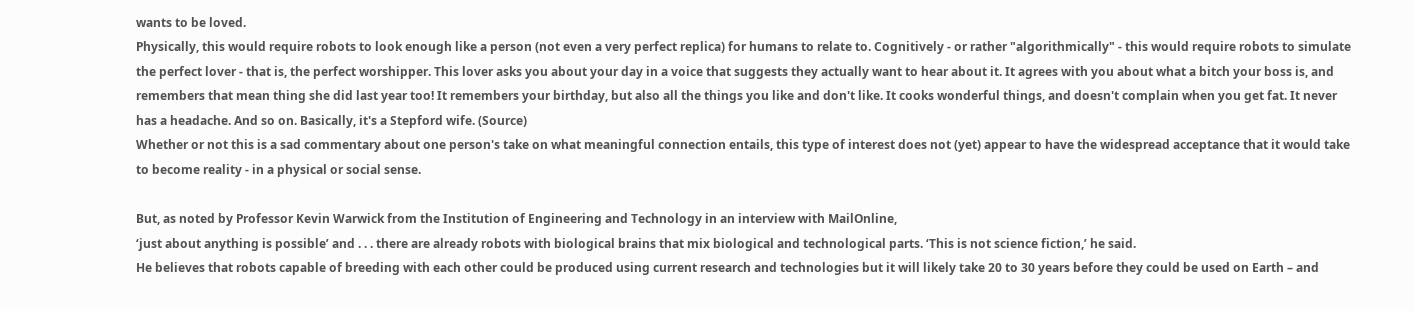wants to be loved.
Physically, this would require robots to look enough like a person (not even a very perfect replica) for humans to relate to. Cognitively - or rather "algorithmically" - this would require robots to simulate the perfect lover - that is, the perfect worshipper. This lover asks you about your day in a voice that suggests they actually want to hear about it. It agrees with you about what a bitch your boss is, and remembers that mean thing she did last year too! It remembers your birthday, but also all the things you like and don't like. It cooks wonderful things, and doesn't complain when you get fat. It never has a headache. And so on. Basically, it's a Stepford wife. (Source)
Whether or not this is a sad commentary about one person's take on what meaningful connection entails, this type of interest does not (yet) appear to have the widespread acceptance that it would take to become reality - in a physical or social sense.

But, as noted by Professor Kevin Warwick from the Institution of Engineering and Technology in an interview with MailOnline,
‘just about anything is possible’ and . . . there are already robots with biological brains that mix biological and technological parts. ‘This is not science fiction,’ he said.
He believes that robots capable of breeding with each other could be produced using current research and technologies but it will likely take 20 to 30 years before they could be used on Earth – and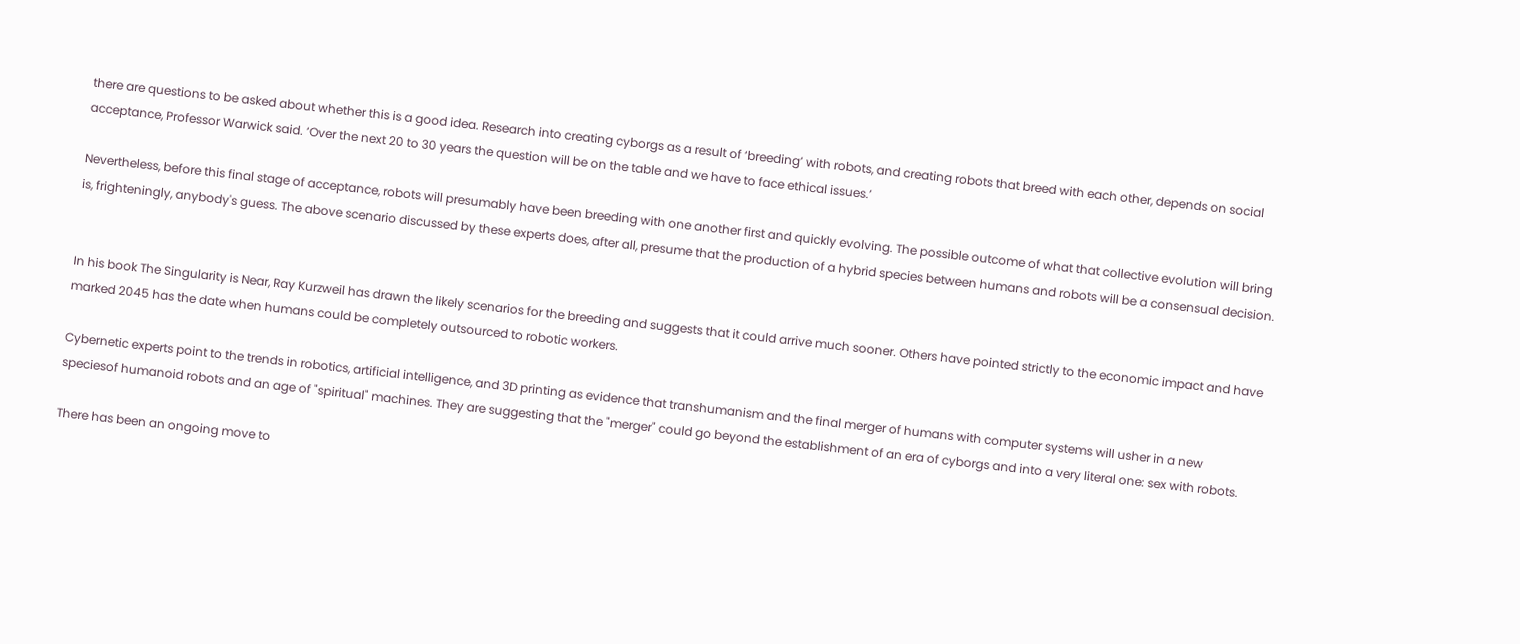there are questions to be asked about whether this is a good idea. Research into creating cyborgs as a result of ‘breeding’ with robots, and creating robots that breed with each other, depends on social acceptance, Professor Warwick said. ‘Over the next 20 to 30 years the question will be on the table and we have to face ethical issues.’

Nevertheless, before this final stage of acceptance, robots will presumably have been breeding with one another first and quickly evolving. The possible outcome of what that collective evolution will bring is, frighteningly, anybody's guess. The above scenario discussed by these experts does, after all, presume that the production of a hybrid species between humans and robots will be a consensual decision.


In his book The Singularity is Near, Ray Kurzweil has drawn the likely scenarios for the breeding and suggests that it could arrive much sooner. Others have pointed strictly to the economic impact and have marked 2045 has the date when humans could be completely outsourced to robotic workers.

Cybernetic experts point to the trends in robotics, artificial intelligence, and 3D printing as evidence that transhumanism and the final merger of humans with computer systems will usher in a new speciesof humanoid robots and an age of "spiritual" machines. They are suggesting that the "merger" could go beyond the establishment of an era of cyborgs and into a very literal one: sex with robots.

There has been an ongoing move to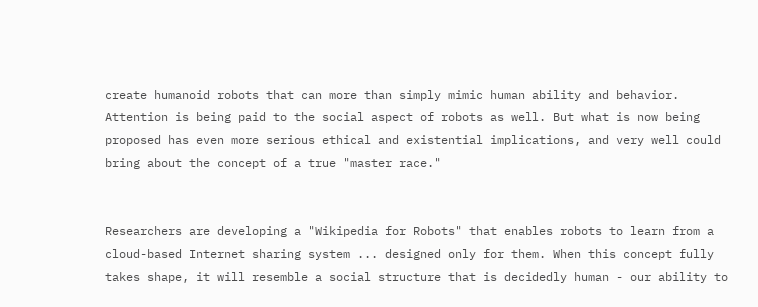create humanoid robots that can more than simply mimic human ability and behavior. Attention is being paid to the social aspect of robots as well. But what is now being proposed has even more serious ethical and existential implications, and very well could bring about the concept of a true "master race."


Researchers are developing a "Wikipedia for Robots" that enables robots to learn from a cloud-based Internet sharing system ... designed only for them. When this concept fully takes shape, it will resemble a social structure that is decidedly human - our ability to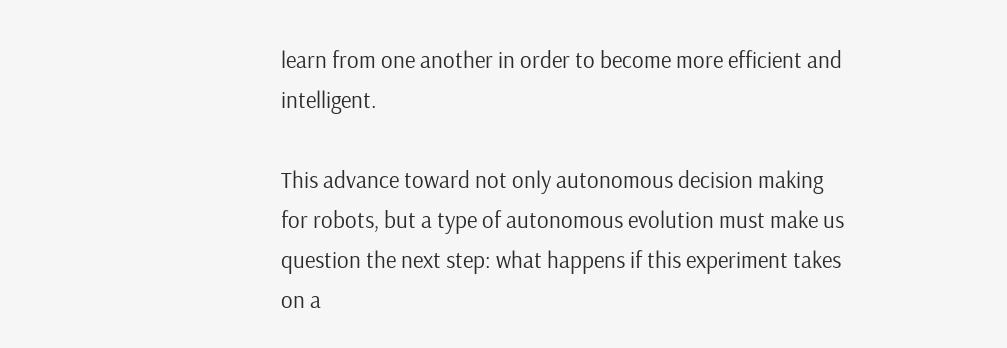learn from one another in order to become more efficient and intelligent.

This advance toward not only autonomous decision making for robots, but a type of autonomous evolution must make us question the next step: what happens if this experiment takes on a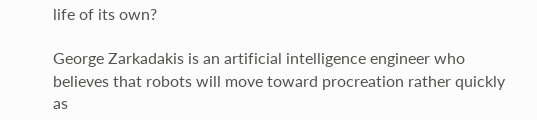life of its own?

George Zarkadakis is an artificial intelligence engineer who believes that robots will move toward procreation rather quickly as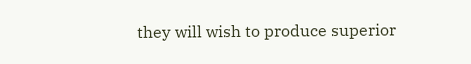they will wish to produce superior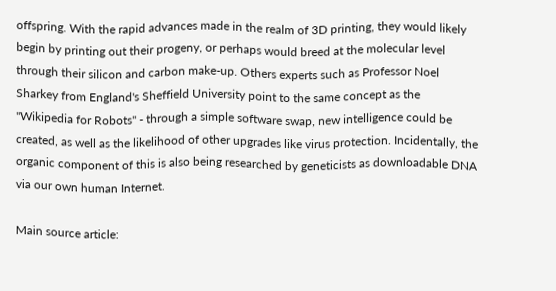offspring. With the rapid advances made in the realm of 3D printing, they would likely begin by printing out their progeny, or perhaps would breed at the molecular level through their silicon and carbon make-up. Others experts such as Professor Noel Sharkey from England's Sheffield University point to the same concept as the "Wikipedia for Robots" - through a simple software swap, new intelligence could be created, as well as the likelihood of other upgrades like virus protection. Incidentally, the organic component of this is also being researched by geneticists as downloadable DNA via our own human Internet.

Main source article: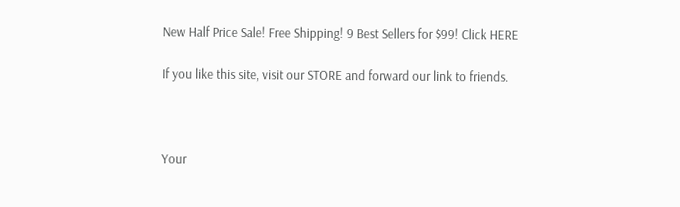New Half Price Sale! Free Shipping! 9 Best Sellers for $99! Click HERE

If you like this site, visit our STORE and forward our link to friends.



Your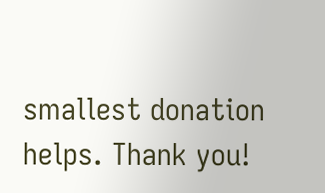smallest donation helps. Thank you!